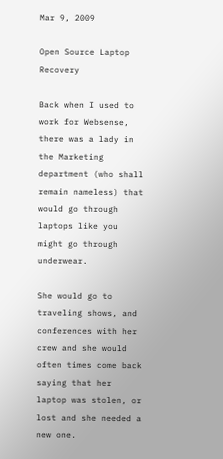Mar 9, 2009

Open Source Laptop Recovery

Back when I used to work for Websense, there was a lady in the Marketing department (who shall remain nameless) that would go through laptops like you might go through underwear.

She would go to traveling shows, and conferences with her crew and she would often times come back saying that her laptop was stolen, or lost and she needed a new one.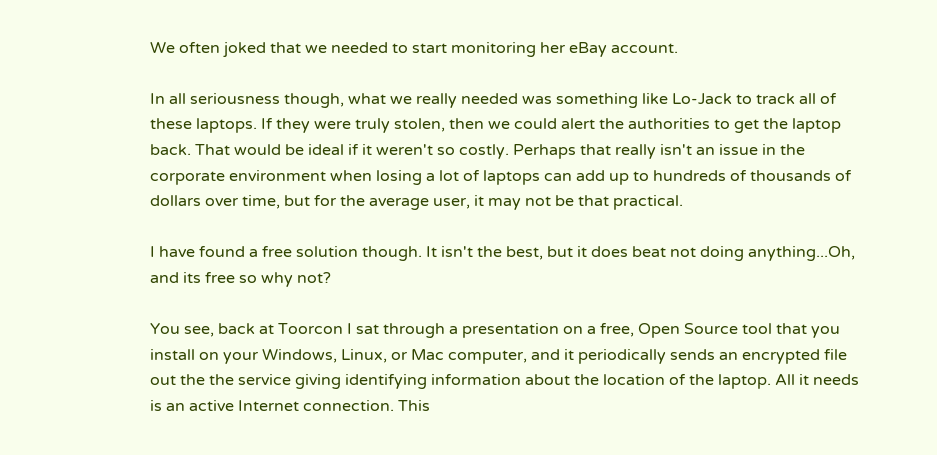We often joked that we needed to start monitoring her eBay account.

In all seriousness though, what we really needed was something like Lo-Jack to track all of these laptops. If they were truly stolen, then we could alert the authorities to get the laptop back. That would be ideal if it weren't so costly. Perhaps that really isn't an issue in the corporate environment when losing a lot of laptops can add up to hundreds of thousands of dollars over time, but for the average user, it may not be that practical.

I have found a free solution though. It isn't the best, but it does beat not doing anything...Oh, and its free so why not?

You see, back at Toorcon I sat through a presentation on a free, Open Source tool that you install on your Windows, Linux, or Mac computer, and it periodically sends an encrypted file out the the service giving identifying information about the location of the laptop. All it needs is an active Internet connection. This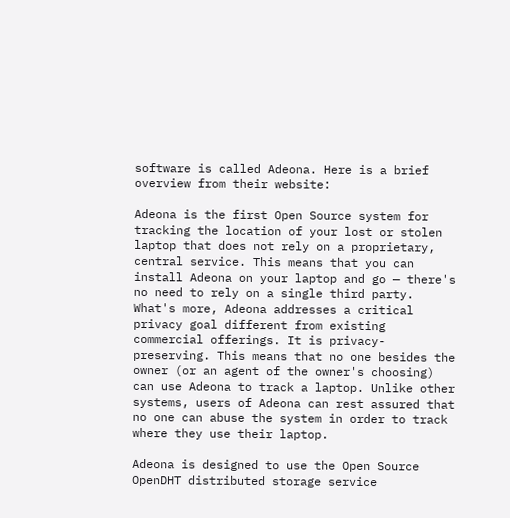software is called Adeona. Here is a brief overview from their website:

Adeona is the first Open Source system for tracking the location of your lost or stolen laptop that does not rely on a proprietary, central service. This means that you can install Adeona on your laptop and go — there's no need to rely on a single third party. What's more, Adeona addresses a critical privacy goal different from existing commercial offerings. It is privacy-preserving. This means that no one besides the owner (or an agent of the owner's choosing) can use Adeona to track a laptop. Unlike other systems, users of Adeona can rest assured that no one can abuse the system in order to track where they use their laptop.

Adeona is designed to use the Open Source OpenDHT distributed storage service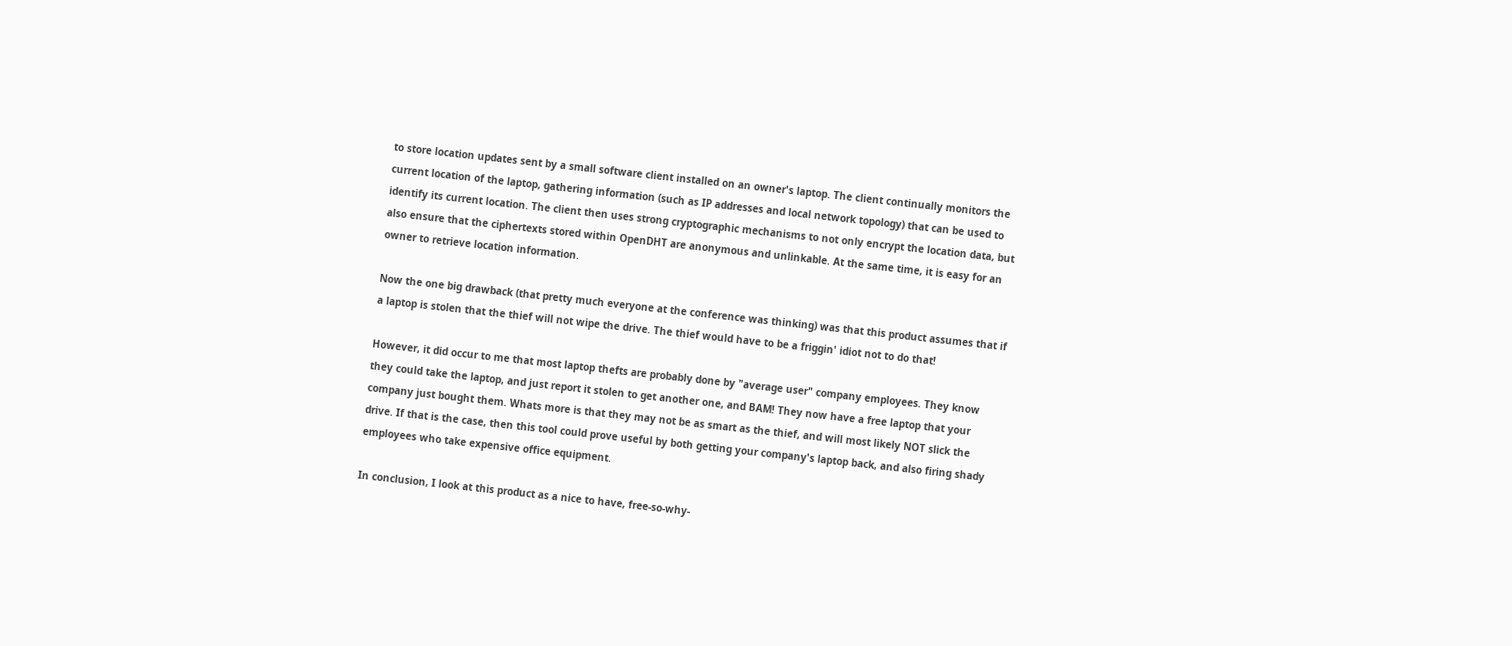to store location updates sent by a small software client installed on an owner's laptop. The client continually monitors the current location of the laptop, gathering information (such as IP addresses and local network topology) that can be used to identify its current location. The client then uses strong cryptographic mechanisms to not only encrypt the location data, but also ensure that the ciphertexts stored within OpenDHT are anonymous and unlinkable. At the same time, it is easy for an owner to retrieve location information.

Now the one big drawback (that pretty much everyone at the conference was thinking) was that this product assumes that if a laptop is stolen that the thief will not wipe the drive. The thief would have to be a friggin' idiot not to do that!

However, it did occur to me that most laptop thefts are probably done by "average user" company employees. They know they could take the laptop, and just report it stolen to get another one, and BAM! They now have a free laptop that your company just bought them. Whats more is that they may not be as smart as the thief, and will most likely NOT slick the drive. If that is the case, then this tool could prove useful by both getting your company's laptop back, and also firing shady employees who take expensive office equipment.

In conclusion, I look at this product as a nice to have, free-so-why-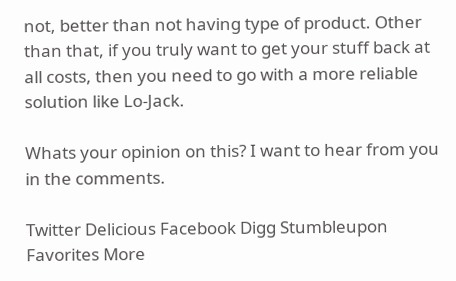not, better than not having type of product. Other than that, if you truly want to get your stuff back at all costs, then you need to go with a more reliable solution like Lo-Jack.

Whats your opinion on this? I want to hear from you in the comments.

Twitter Delicious Facebook Digg Stumbleupon Favorites More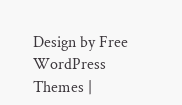Design by Free WordPress Themes |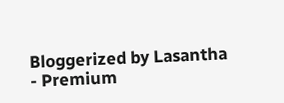Bloggerized by Lasantha - Premium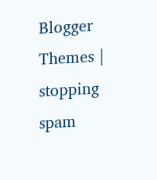Blogger Themes | stopping spam